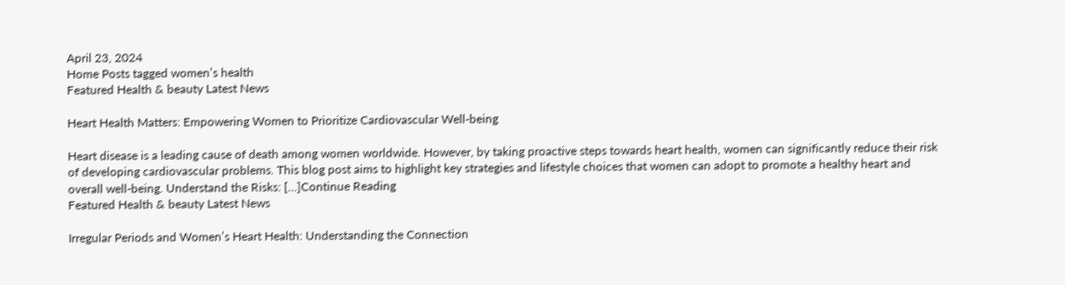April 23, 2024
Home Posts tagged women’s health
Featured Health & beauty Latest News

Heart Health Matters: Empowering Women to Prioritize Cardiovascular Well-being

Heart disease is a leading cause of death among women worldwide. However, by taking proactive steps towards heart health, women can significantly reduce their risk of developing cardiovascular problems. This blog post aims to highlight key strategies and lifestyle choices that women can adopt to promote a healthy heart and overall well-being. Understand the Risks: […]Continue Reading
Featured Health & beauty Latest News

Irregular Periods and Women’s Heart Health: Understanding the Connection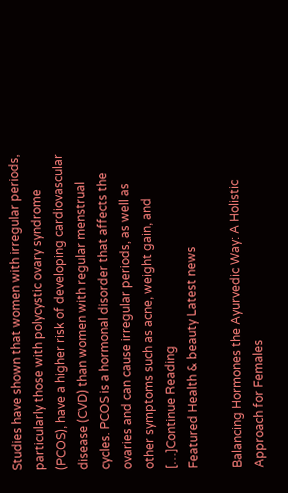Studies have shown that women with irregular periods, particularly those with polycystic ovary syndrome (PCOS), have a higher risk of developing cardiovascular disease (CVD) than women with regular menstrual cycles. PCOS is a hormonal disorder that affects the ovaries and can cause irregular periods, as well as other symptoms such as acne, weight gain, and […]Continue Reading
Featured Health & beauty Latest news

Balancing Hormones the Ayurvedic Way: A Holistic Approach for Females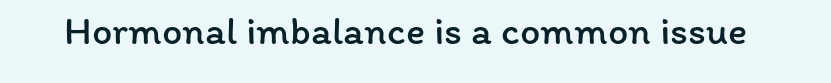Hormonal imbalance is a common issue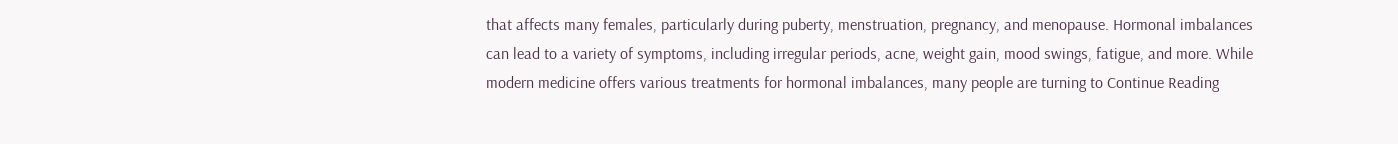that affects many females, particularly during puberty, menstruation, pregnancy, and menopause. Hormonal imbalances can lead to a variety of symptoms, including irregular periods, acne, weight gain, mood swings, fatigue, and more. While modern medicine offers various treatments for hormonal imbalances, many people are turning to Continue Reading